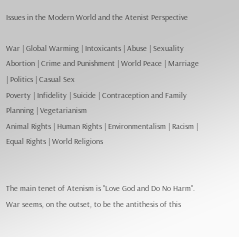Issues in the Modern World and the Atenist Perspective

War | Global Warming | Intoxicants | Abuse | Sexuality
Abortion | Crime and Punishment | World Peace | Marriage | Politics | Casual Sex
Poverty | Infidelity | Suicide | Contraception and Family Planning | Vegetarianism
Animal Rights | Human Rights | Environmentalism | Racism | Equal Rights | World Religions


The main tenet of Atenism is "Love God and Do No Harm". War seems, on the outset, to be the antithesis of this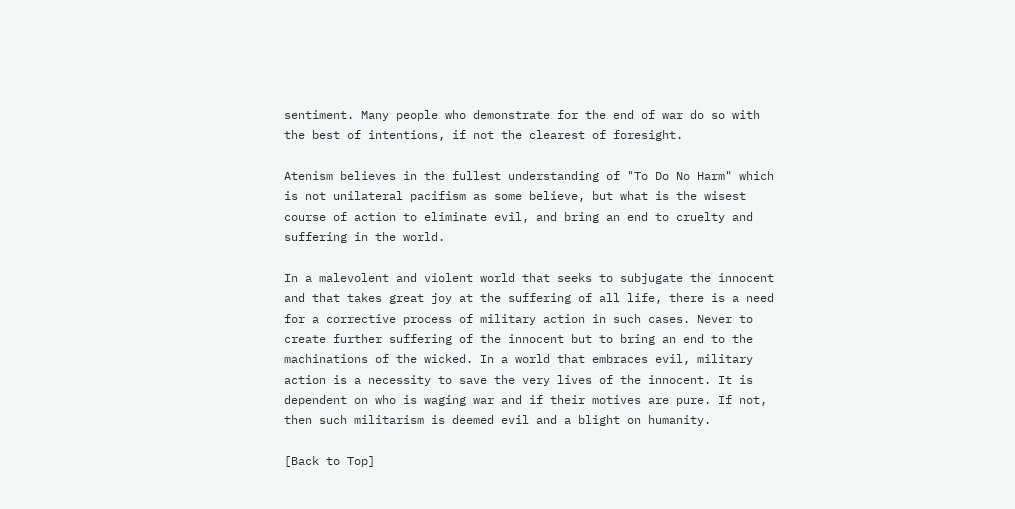sentiment. Many people who demonstrate for the end of war do so with the best of intentions, if not the clearest of foresight.

Atenism believes in the fullest understanding of "To Do No Harm" which is not unilateral pacifism as some believe, but what is the wisest course of action to eliminate evil, and bring an end to cruelty and suffering in the world.

In a malevolent and violent world that seeks to subjugate the innocent and that takes great joy at the suffering of all life, there is a need for a corrective process of military action in such cases. Never to create further suffering of the innocent but to bring an end to the machinations of the wicked. In a world that embraces evil, military action is a necessity to save the very lives of the innocent. It is dependent on who is waging war and if their motives are pure. If not, then such militarism is deemed evil and a blight on humanity.

[Back to Top]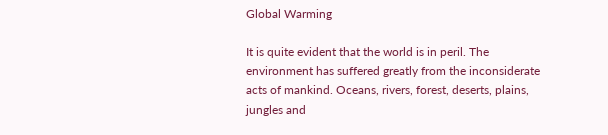Global Warming

It is quite evident that the world is in peril. The environment has suffered greatly from the inconsiderate acts of mankind. Oceans, rivers, forest, deserts, plains, jungles and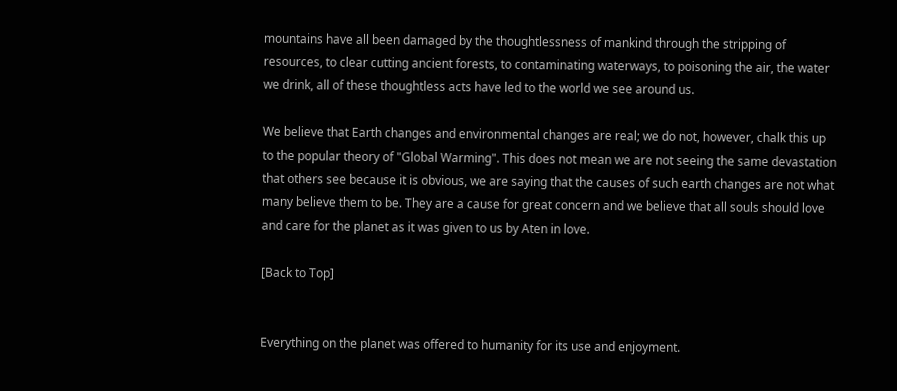mountains have all been damaged by the thoughtlessness of mankind through the stripping of resources, to clear cutting ancient forests, to contaminating waterways, to poisoning the air, the water we drink, all of these thoughtless acts have led to the world we see around us.

We believe that Earth changes and environmental changes are real; we do not, however, chalk this up to the popular theory of "Global Warming". This does not mean we are not seeing the same devastation that others see because it is obvious, we are saying that the causes of such earth changes are not what many believe them to be. They are a cause for great concern and we believe that all souls should love and care for the planet as it was given to us by Aten in love.

[Back to Top]


Everything on the planet was offered to humanity for its use and enjoyment.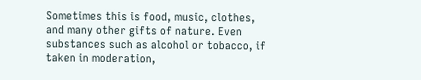Sometimes this is food, music, clothes, and many other gifts of nature. Even substances such as alcohol or tobacco, if taken in moderation,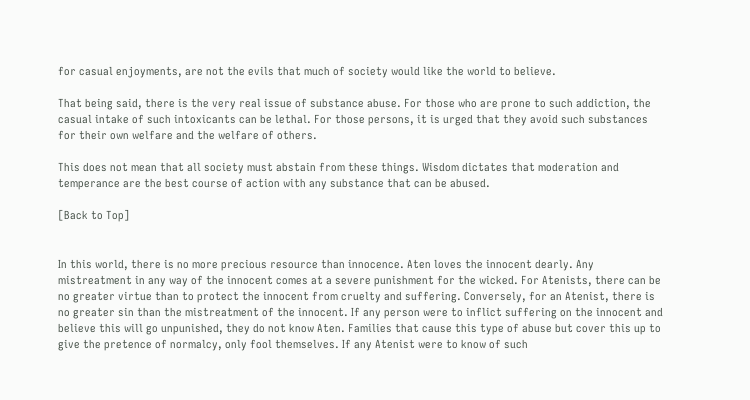for casual enjoyments, are not the evils that much of society would like the world to believe.

That being said, there is the very real issue of substance abuse. For those who are prone to such addiction, the casual intake of such intoxicants can be lethal. For those persons, it is urged that they avoid such substances for their own welfare and the welfare of others.

This does not mean that all society must abstain from these things. Wisdom dictates that moderation and temperance are the best course of action with any substance that can be abused.

[Back to Top]


In this world, there is no more precious resource than innocence. Aten loves the innocent dearly. Any mistreatment in any way of the innocent comes at a severe punishment for the wicked. For Atenists, there can be no greater virtue than to protect the innocent from cruelty and suffering. Conversely, for an Atenist, there is no greater sin than the mistreatment of the innocent. If any person were to inflict suffering on the innocent and believe this will go unpunished, they do not know Aten. Families that cause this type of abuse but cover this up to give the pretence of normalcy, only fool themselves. If any Atenist were to know of such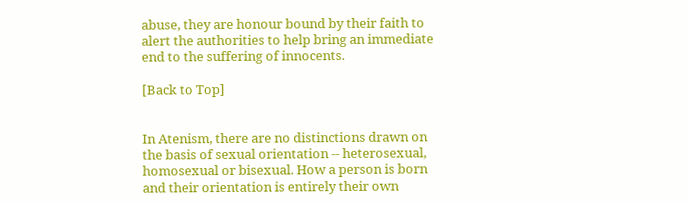abuse, they are honour bound by their faith to alert the authorities to help bring an immediate end to the suffering of innocents.

[Back to Top]


In Atenism, there are no distinctions drawn on the basis of sexual orientation -- heterosexual, homosexual or bisexual. How a person is born and their orientation is entirely their own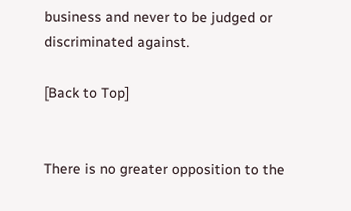business and never to be judged or discriminated against.

[Back to Top]


There is no greater opposition to the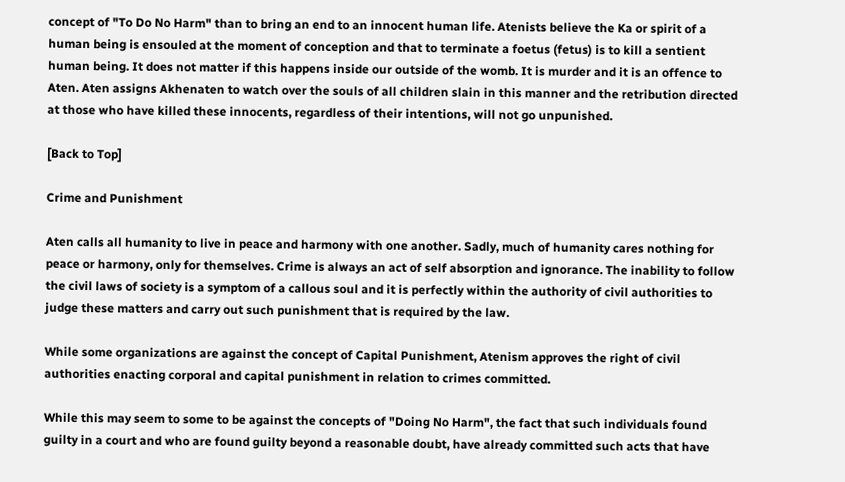concept of "To Do No Harm" than to bring an end to an innocent human life. Atenists believe the Ka or spirit of a human being is ensouled at the moment of conception and that to terminate a foetus (fetus) is to kill a sentient human being. It does not matter if this happens inside our outside of the womb. It is murder and it is an offence to Aten. Aten assigns Akhenaten to watch over the souls of all children slain in this manner and the retribution directed at those who have killed these innocents, regardless of their intentions, will not go unpunished.

[Back to Top]

Crime and Punishment

Aten calls all humanity to live in peace and harmony with one another. Sadly, much of humanity cares nothing for peace or harmony, only for themselves. Crime is always an act of self absorption and ignorance. The inability to follow the civil laws of society is a symptom of a callous soul and it is perfectly within the authority of civil authorities to judge these matters and carry out such punishment that is required by the law.

While some organizations are against the concept of Capital Punishment, Atenism approves the right of civil authorities enacting corporal and capital punishment in relation to crimes committed.

While this may seem to some to be against the concepts of "Doing No Harm", the fact that such individuals found guilty in a court and who are found guilty beyond a reasonable doubt, have already committed such acts that have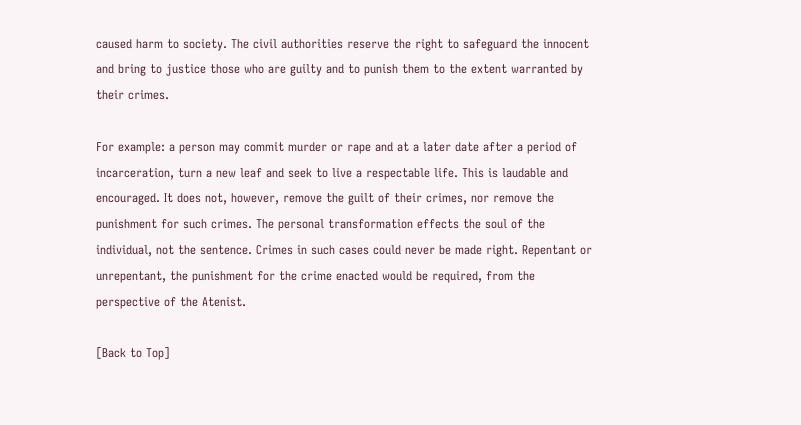caused harm to society. The civil authorities reserve the right to safeguard the innocent and bring to justice those who are guilty and to punish them to the extent warranted by their crimes.

For example: a person may commit murder or rape and at a later date after a period of incarceration, turn a new leaf and seek to live a respectable life. This is laudable and encouraged. It does not, however, remove the guilt of their crimes, nor remove the punishment for such crimes. The personal transformation effects the soul of the individual, not the sentence. Crimes in such cases could never be made right. Repentant or unrepentant, the punishment for the crime enacted would be required, from the perspective of the Atenist.

[Back to Top]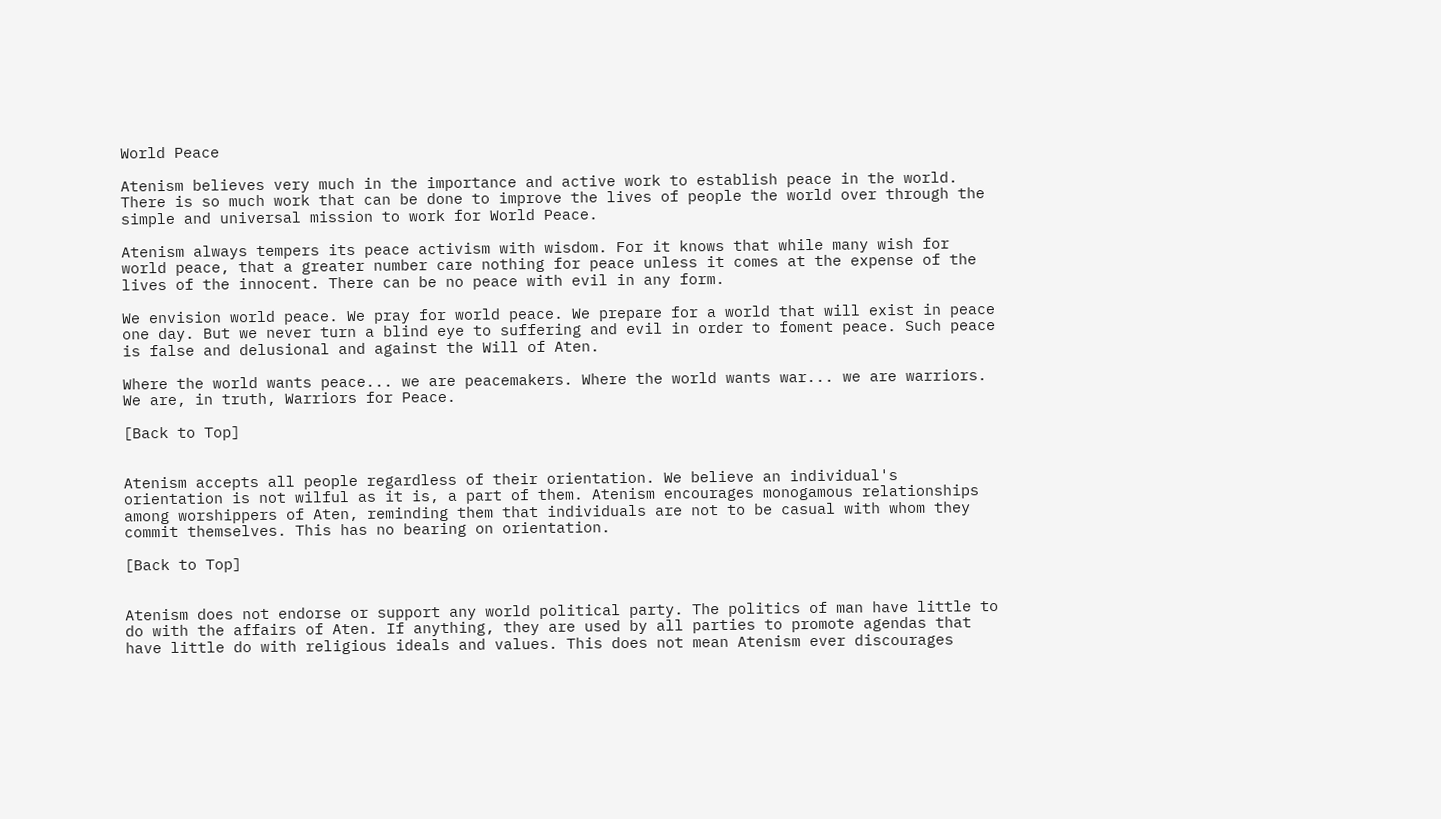World Peace

Atenism believes very much in the importance and active work to establish peace in the world. There is so much work that can be done to improve the lives of people the world over through the simple and universal mission to work for World Peace.

Atenism always tempers its peace activism with wisdom. For it knows that while many wish for world peace, that a greater number care nothing for peace unless it comes at the expense of the lives of the innocent. There can be no peace with evil in any form.

We envision world peace. We pray for world peace. We prepare for a world that will exist in peace one day. But we never turn a blind eye to suffering and evil in order to foment peace. Such peace is false and delusional and against the Will of Aten.

Where the world wants peace... we are peacemakers. Where the world wants war... we are warriors. We are, in truth, Warriors for Peace.

[Back to Top]


Atenism accepts all people regardless of their orientation. We believe an individual's orientation is not wilful as it is, a part of them. Atenism encourages monogamous relationships among worshippers of Aten, reminding them that individuals are not to be casual with whom they commit themselves. This has no bearing on orientation.

[Back to Top]


Atenism does not endorse or support any world political party. The politics of man have little to do with the affairs of Aten. If anything, they are used by all parties to promote agendas that have little do with religious ideals and values. This does not mean Atenism ever discourages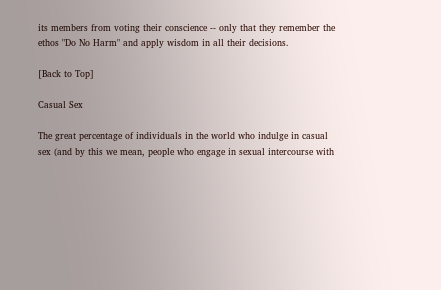its members from voting their conscience -- only that they remember the ethos "Do No Harm" and apply wisdom in all their decisions.

[Back to Top]

Casual Sex

The great percentage of individuals in the world who indulge in casual sex (and by this we mean, people who engage in sexual intercourse with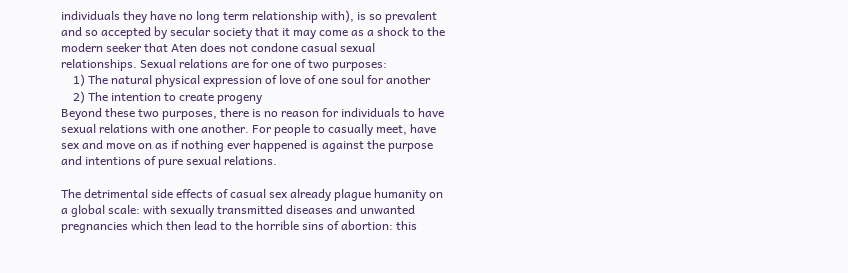individuals they have no long term relationship with), is so prevalent and so accepted by secular society that it may come as a shock to the modern seeker that Aten does not condone casual sexual relationships. Sexual relations are for one of two purposes:
    1) The natural physical expression of love of one soul for another
    2) The intention to create progeny
Beyond these two purposes, there is no reason for individuals to have sexual relations with one another. For people to casually meet, have sex and move on as if nothing ever happened is against the purpose and intentions of pure sexual relations.

The detrimental side effects of casual sex already plague humanity on a global scale: with sexually transmitted diseases and unwanted pregnancies which then lead to the horrible sins of abortion: this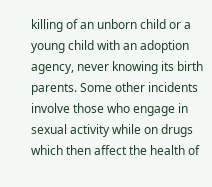killing of an unborn child or a young child with an adoption agency, never knowing its birth parents. Some other incidents involve those who engage in sexual activity while on drugs which then affect the health of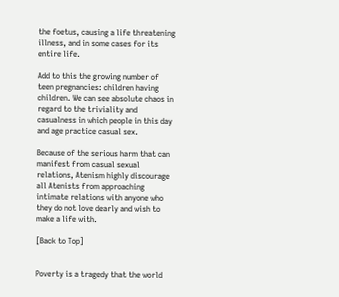the foetus, causing a life threatening illness, and in some cases for its entire life.

Add to this the growing number of teen pregnancies: children having children. We can see absolute chaos in regard to the triviality and casualness in which people in this day and age practice casual sex.

Because of the serious harm that can manifest from casual sexual relations, Atenism highly discourage all Atenists from approaching intimate relations with anyone who they do not love dearly and wish to make a life with.

[Back to Top]


Poverty is a tragedy that the world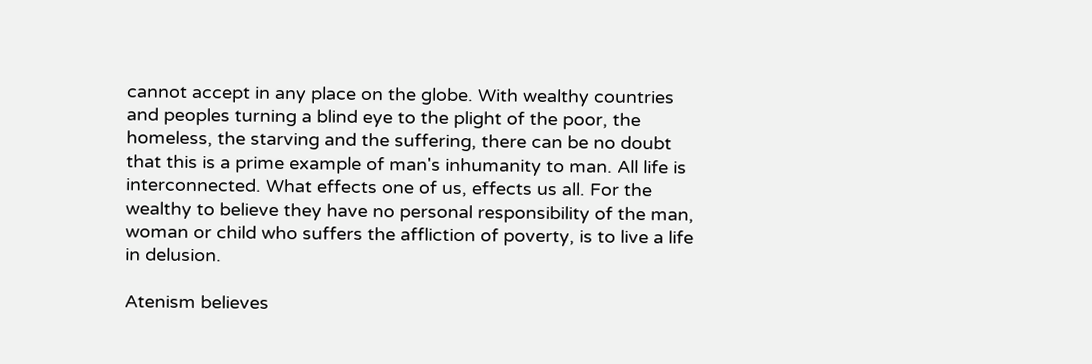cannot accept in any place on the globe. With wealthy countries and peoples turning a blind eye to the plight of the poor, the homeless, the starving and the suffering, there can be no doubt that this is a prime example of man's inhumanity to man. All life is interconnected. What effects one of us, effects us all. For the wealthy to believe they have no personal responsibility of the man, woman or child who suffers the affliction of poverty, is to live a life in delusion.

Atenism believes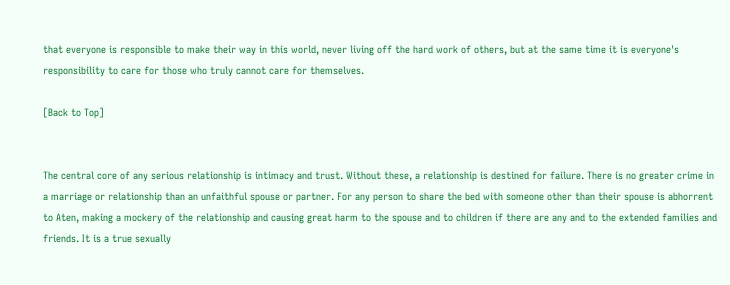that everyone is responsible to make their way in this world, never living off the hard work of others, but at the same time it is everyone's responsibility to care for those who truly cannot care for themselves.

[Back to Top]


The central core of any serious relationship is intimacy and trust. Without these, a relationship is destined for failure. There is no greater crime in a marriage or relationship than an unfaithful spouse or partner. For any person to share the bed with someone other than their spouse is abhorrent to Aten, making a mockery of the relationship and causing great harm to the spouse and to children if there are any and to the extended families and friends. It is a true sexually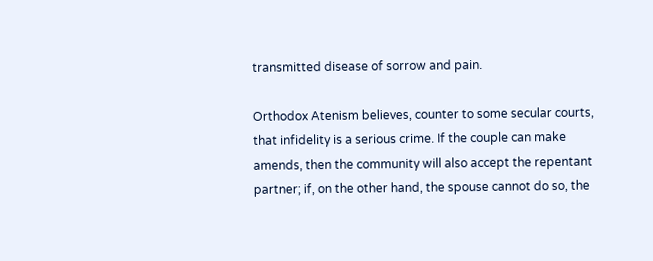transmitted disease of sorrow and pain.

Orthodox Atenism believes, counter to some secular courts, that infidelity is a serious crime. If the couple can make amends, then the community will also accept the repentant partner; if, on the other hand, the spouse cannot do so, the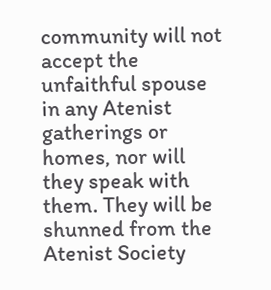community will not accept the unfaithful spouse in any Atenist gatherings or homes, nor will they speak with them. They will be shunned from the Atenist Society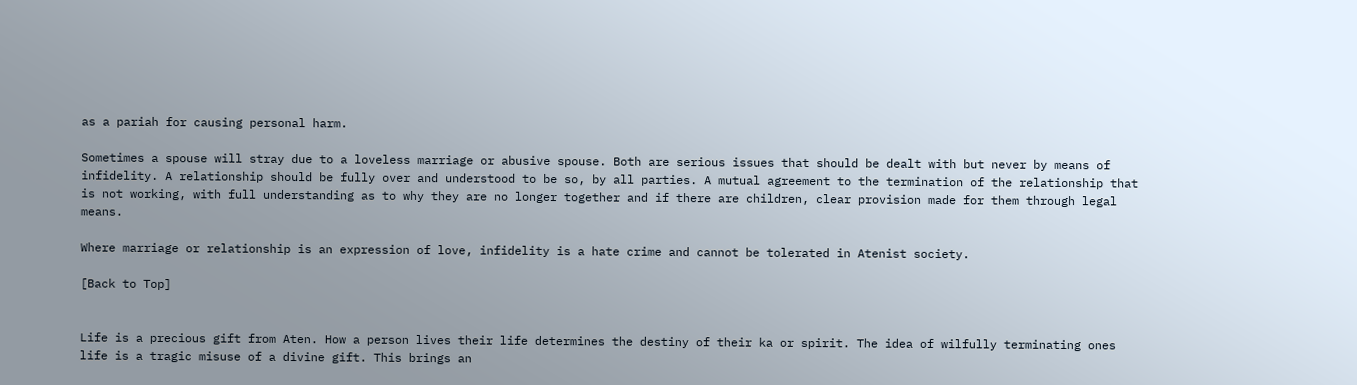as a pariah for causing personal harm.

Sometimes a spouse will stray due to a loveless marriage or abusive spouse. Both are serious issues that should be dealt with but never by means of infidelity. A relationship should be fully over and understood to be so, by all parties. A mutual agreement to the termination of the relationship that is not working, with full understanding as to why they are no longer together and if there are children, clear provision made for them through legal means.

Where marriage or relationship is an expression of love, infidelity is a hate crime and cannot be tolerated in Atenist society.

[Back to Top]


Life is a precious gift from Aten. How a person lives their life determines the destiny of their ka or spirit. The idea of wilfully terminating ones life is a tragic misuse of a divine gift. This brings an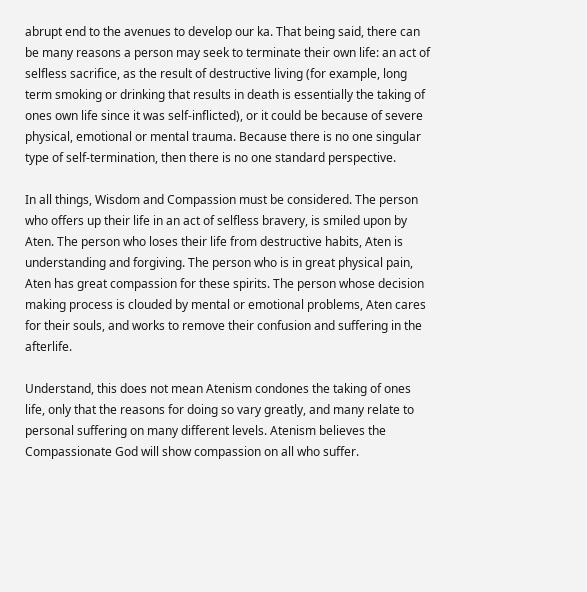abrupt end to the avenues to develop our ka. That being said, there can be many reasons a person may seek to terminate their own life: an act of selfless sacrifice, as the result of destructive living (for example, long term smoking or drinking that results in death is essentially the taking of ones own life since it was self-inflicted), or it could be because of severe physical, emotional or mental trauma. Because there is no one singular type of self-termination, then there is no one standard perspective.

In all things, Wisdom and Compassion must be considered. The person who offers up their life in an act of selfless bravery, is smiled upon by Aten. The person who loses their life from destructive habits, Aten is understanding and forgiving. The person who is in great physical pain, Aten has great compassion for these spirits. The person whose decision making process is clouded by mental or emotional problems, Aten cares for their souls, and works to remove their confusion and suffering in the afterlife.

Understand, this does not mean Atenism condones the taking of ones life, only that the reasons for doing so vary greatly, and many relate to personal suffering on many different levels. Atenism believes the Compassionate God will show compassion on all who suffer.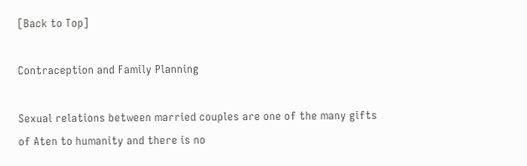[Back to Top]

Contraception and Family Planning

Sexual relations between married couples are one of the many gifts of Aten to humanity and there is no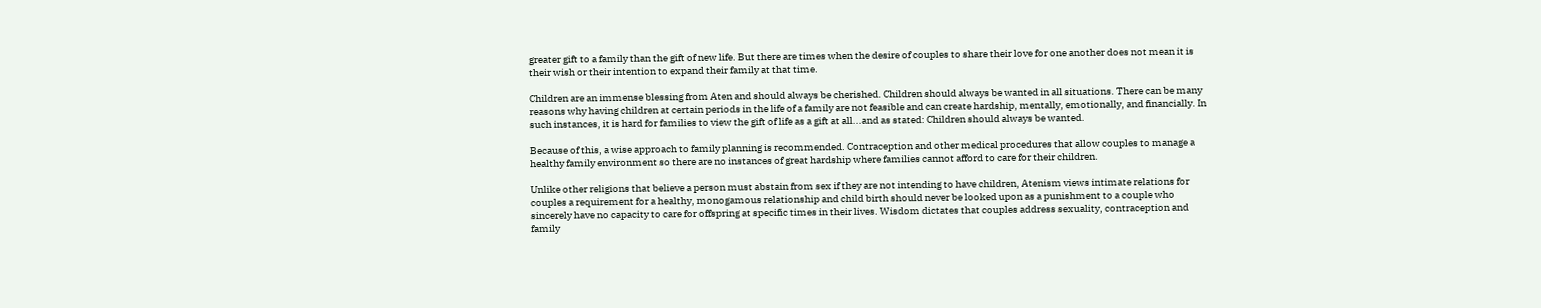greater gift to a family than the gift of new life. But there are times when the desire of couples to share their love for one another does not mean it is their wish or their intention to expand their family at that time.

Children are an immense blessing from Aten and should always be cherished. Children should always be wanted in all situations. There can be many reasons why having children at certain periods in the life of a family are not feasible and can create hardship, mentally, emotionally, and financially. In such instances, it is hard for families to view the gift of life as a gift at all...and as stated: Children should always be wanted.

Because of this, a wise approach to family planning is recommended. Contraception and other medical procedures that allow couples to manage a healthy family environment so there are no instances of great hardship where families cannot afford to care for their children.

Unlike other religions that believe a person must abstain from sex if they are not intending to have children, Atenism views intimate relations for couples a requirement for a healthy, monogamous relationship and child birth should never be looked upon as a punishment to a couple who sincerely have no capacity to care for offspring at specific times in their lives. Wisdom dictates that couples address sexuality, contraception and family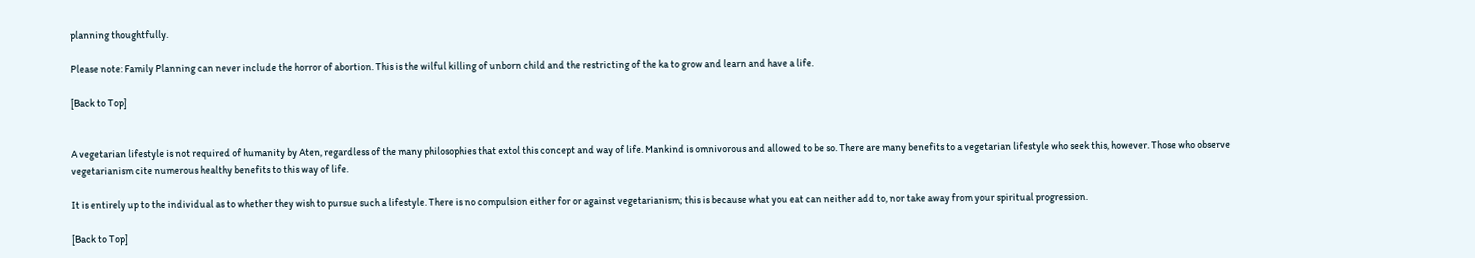planning thoughtfully.

Please note: Family Planning can never include the horror of abortion. This is the wilful killing of unborn child and the restricting of the ka to grow and learn and have a life.

[Back to Top]


A vegetarian lifestyle is not required of humanity by Aten, regardless of the many philosophies that extol this concept and way of life. Mankind is omnivorous and allowed to be so. There are many benefits to a vegetarian lifestyle who seek this, however. Those who observe vegetarianism cite numerous healthy benefits to this way of life.

It is entirely up to the individual as to whether they wish to pursue such a lifestyle. There is no compulsion either for or against vegetarianism; this is because what you eat can neither add to, nor take away from your spiritual progression.

[Back to Top]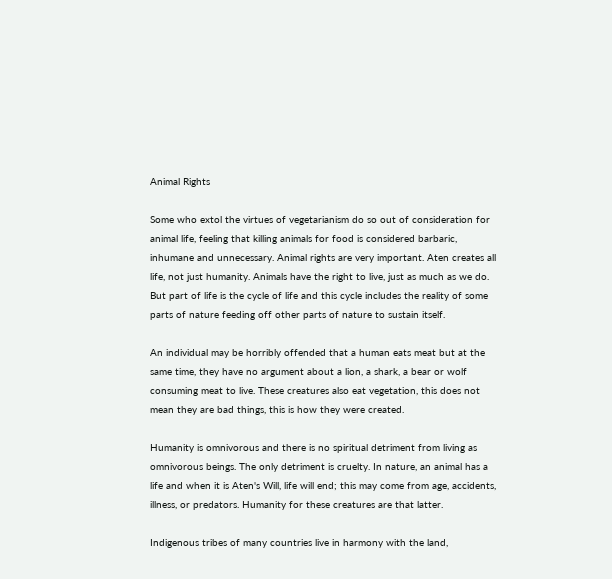Animal Rights

Some who extol the virtues of vegetarianism do so out of consideration for animal life, feeling that killing animals for food is considered barbaric, inhumane and unnecessary. Animal rights are very important. Aten creates all life, not just humanity. Animals have the right to live, just as much as we do. But part of life is the cycle of life and this cycle includes the reality of some parts of nature feeding off other parts of nature to sustain itself.

An individual may be horribly offended that a human eats meat but at the same time, they have no argument about a lion, a shark, a bear or wolf consuming meat to live. These creatures also eat vegetation, this does not mean they are bad things, this is how they were created.

Humanity is omnivorous and there is no spiritual detriment from living as omnivorous beings. The only detriment is cruelty. In nature, an animal has a life and when it is Aten's Will, life will end; this may come from age, accidents, illness, or predators. Humanity for these creatures are that latter.

Indigenous tribes of many countries live in harmony with the land,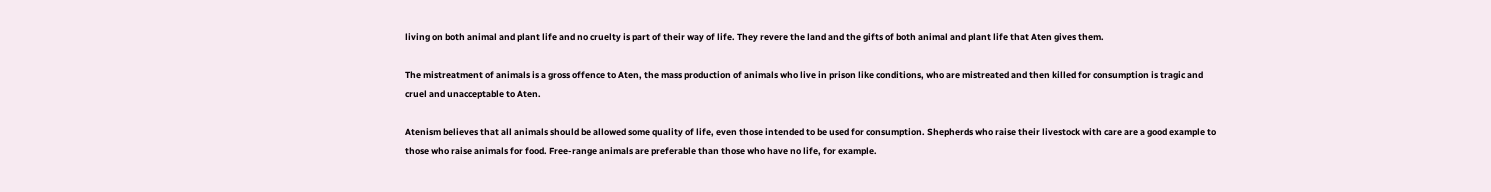living on both animal and plant life and no cruelty is part of their way of life. They revere the land and the gifts of both animal and plant life that Aten gives them.

The mistreatment of animals is a gross offence to Aten, the mass production of animals who live in prison like conditions, who are mistreated and then killed for consumption is tragic and cruel and unacceptable to Aten.

Atenism believes that all animals should be allowed some quality of life, even those intended to be used for consumption. Shepherds who raise their livestock with care are a good example to those who raise animals for food. Free-range animals are preferable than those who have no life, for example.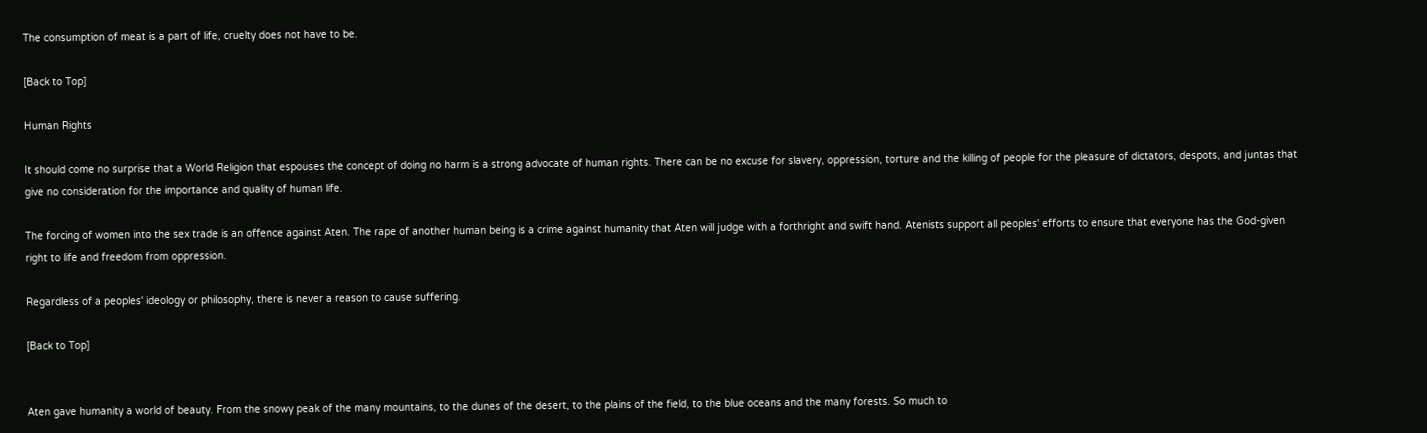The consumption of meat is a part of life, cruelty does not have to be.

[Back to Top]

Human Rights

It should come no surprise that a World Religion that espouses the concept of doing no harm is a strong advocate of human rights. There can be no excuse for slavery, oppression, torture and the killing of people for the pleasure of dictators, despots, and juntas that give no consideration for the importance and quality of human life.

The forcing of women into the sex trade is an offence against Aten. The rape of another human being is a crime against humanity that Aten will judge with a forthright and swift hand. Atenists support all peoples' efforts to ensure that everyone has the God-given right to life and freedom from oppression.

Regardless of a peoples' ideology or philosophy, there is never a reason to cause suffering.

[Back to Top]


Aten gave humanity a world of beauty. From the snowy peak of the many mountains, to the dunes of the desert, to the plains of the field, to the blue oceans and the many forests. So much to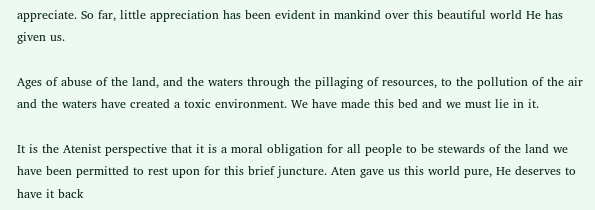appreciate. So far, little appreciation has been evident in mankind over this beautiful world He has given us.

Ages of abuse of the land, and the waters through the pillaging of resources, to the pollution of the air and the waters have created a toxic environment. We have made this bed and we must lie in it.

It is the Atenist perspective that it is a moral obligation for all people to be stewards of the land we have been permitted to rest upon for this brief juncture. Aten gave us this world pure, He deserves to have it back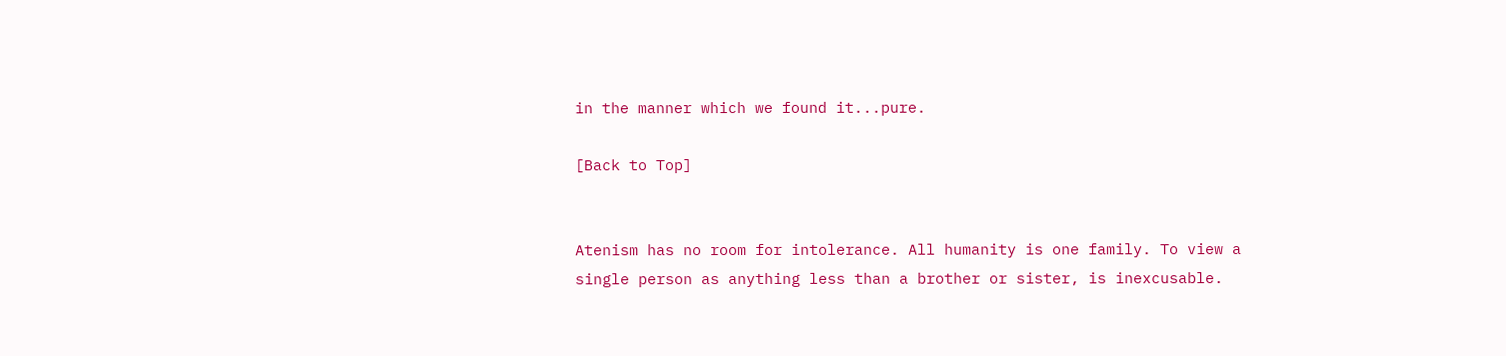in the manner which we found it...pure.

[Back to Top]


Atenism has no room for intolerance. All humanity is one family. To view a single person as anything less than a brother or sister, is inexcusable.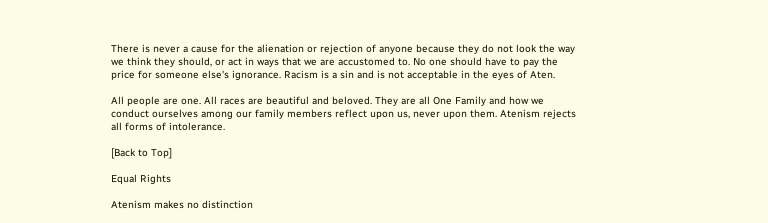There is never a cause for the alienation or rejection of anyone because they do not look the way we think they should, or act in ways that we are accustomed to. No one should have to pay the price for someone else's ignorance. Racism is a sin and is not acceptable in the eyes of Aten.

All people are one. All races are beautiful and beloved. They are all One Family and how we conduct ourselves among our family members reflect upon us, never upon them. Atenism rejects all forms of intolerance.

[Back to Top]

Equal Rights

Atenism makes no distinction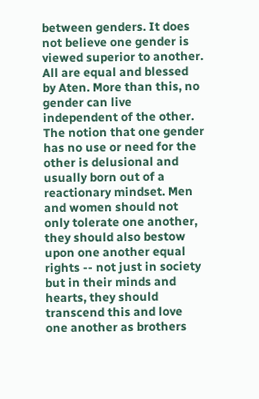between genders. It does not believe one gender is viewed superior to another. All are equal and blessed by Aten. More than this, no gender can live independent of the other. The notion that one gender has no use or need for the other is delusional and usually born out of a reactionary mindset. Men and women should not only tolerate one another, they should also bestow upon one another equal rights -- not just in society but in their minds and hearts, they should transcend this and love one another as brothers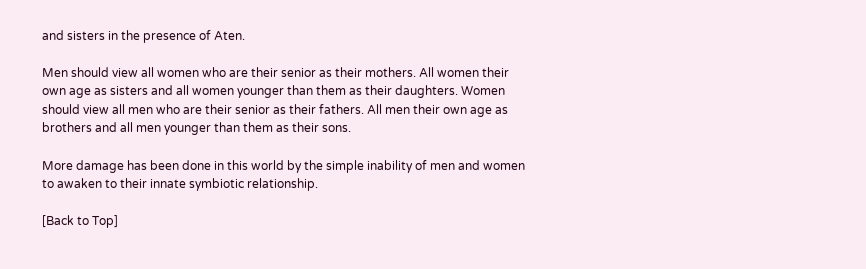and sisters in the presence of Aten.

Men should view all women who are their senior as their mothers. All women their own age as sisters and all women younger than them as their daughters. Women should view all men who are their senior as their fathers. All men their own age as brothers and all men younger than them as their sons.

More damage has been done in this world by the simple inability of men and women to awaken to their innate symbiotic relationship.

[Back to Top]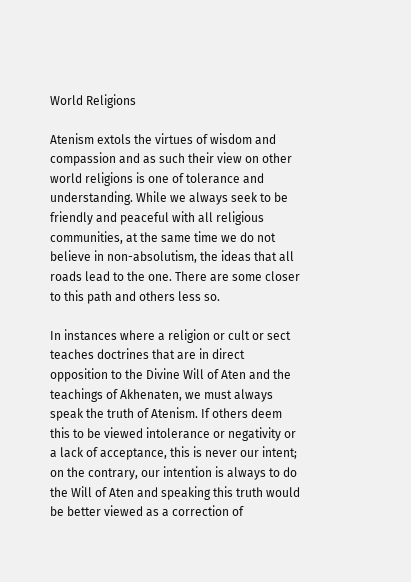World Religions

Atenism extols the virtues of wisdom and compassion and as such their view on other world religions is one of tolerance and understanding. While we always seek to be friendly and peaceful with all religious communities, at the same time we do not believe in non-absolutism, the ideas that all roads lead to the one. There are some closer to this path and others less so.

In instances where a religion or cult or sect teaches doctrines that are in direct opposition to the Divine Will of Aten and the teachings of Akhenaten, we must always speak the truth of Atenism. If others deem this to be viewed intolerance or negativity or a lack of acceptance, this is never our intent; on the contrary, our intention is always to do the Will of Aten and speaking this truth would be better viewed as a correction of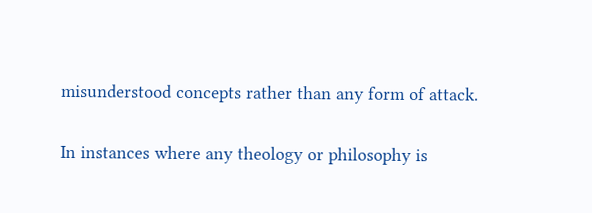misunderstood concepts rather than any form of attack.

In instances where any theology or philosophy is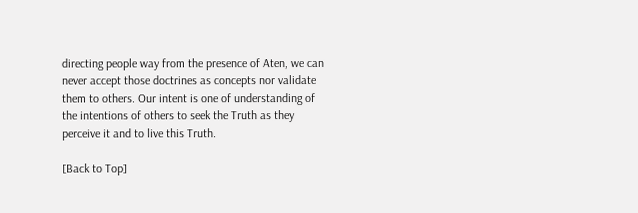directing people way from the presence of Aten, we can never accept those doctrines as concepts nor validate them to others. Our intent is one of understanding of the intentions of others to seek the Truth as they perceive it and to live this Truth.

[Back to Top]